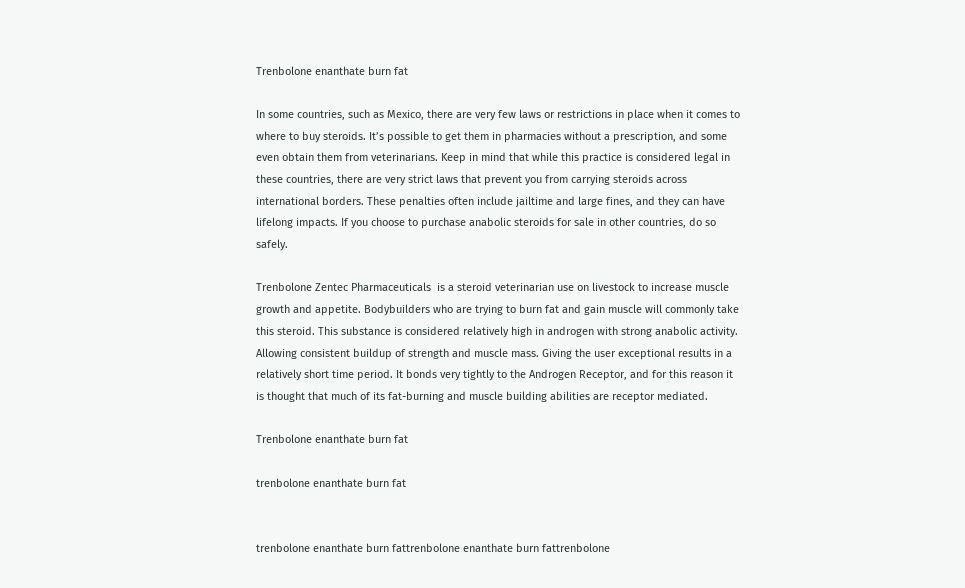Trenbolone enanthate burn fat

In some countries, such as Mexico, there are very few laws or restrictions in place when it comes to where to buy steroids. It’s possible to get them in pharmacies without a prescription, and some even obtain them from veterinarians. Keep in mind that while this practice is considered legal in these countries, there are very strict laws that prevent you from carrying steroids across international borders. These penalties often include jailtime and large fines, and they can have lifelong impacts. If you choose to purchase anabolic steroids for sale in other countries, do so safely.

Trenbolone Zentec Pharmaceuticals  is a steroid veterinarian use on livestock to increase muscle growth and appetite. Bodybuilders who are trying to burn fat and gain muscle will commonly take this steroid. This substance is considered relatively high in androgen with strong anabolic activity. Allowing consistent buildup of strength and muscle mass. Giving the user exceptional results in a relatively short time period. It bonds very tightly to the Androgen Receptor, and for this reason it is thought that much of its fat-burning and muscle building abilities are receptor mediated.

Trenbolone enanthate burn fat

trenbolone enanthate burn fat


trenbolone enanthate burn fattrenbolone enanthate burn fattrenbolone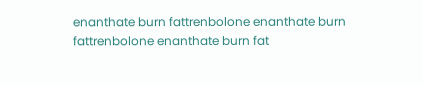enanthate burn fattrenbolone enanthate burn fattrenbolone enanthate burn fat